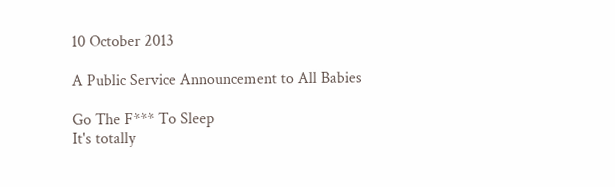10 October 2013

A Public Service Announcement to All Babies

Go The F*** To Sleep
It's totally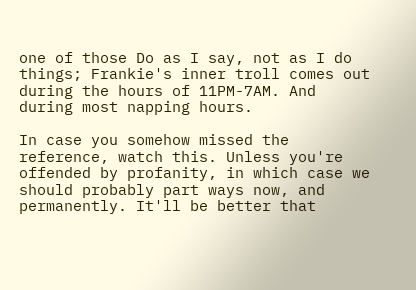one of those Do as I say, not as I do things; Frankie's inner troll comes out during the hours of 11PM-7AM. And during most napping hours.

In case you somehow missed the reference, watch this. Unless you're offended by profanity, in which case we should probably part ways now, and permanently. It'll be better that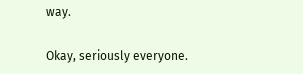way.

Okay, seriously everyone.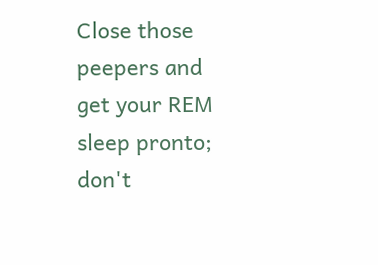Close those peepers and get your REM sleep pronto; don't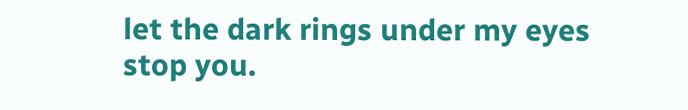let the dark rings under my eyes stop you.